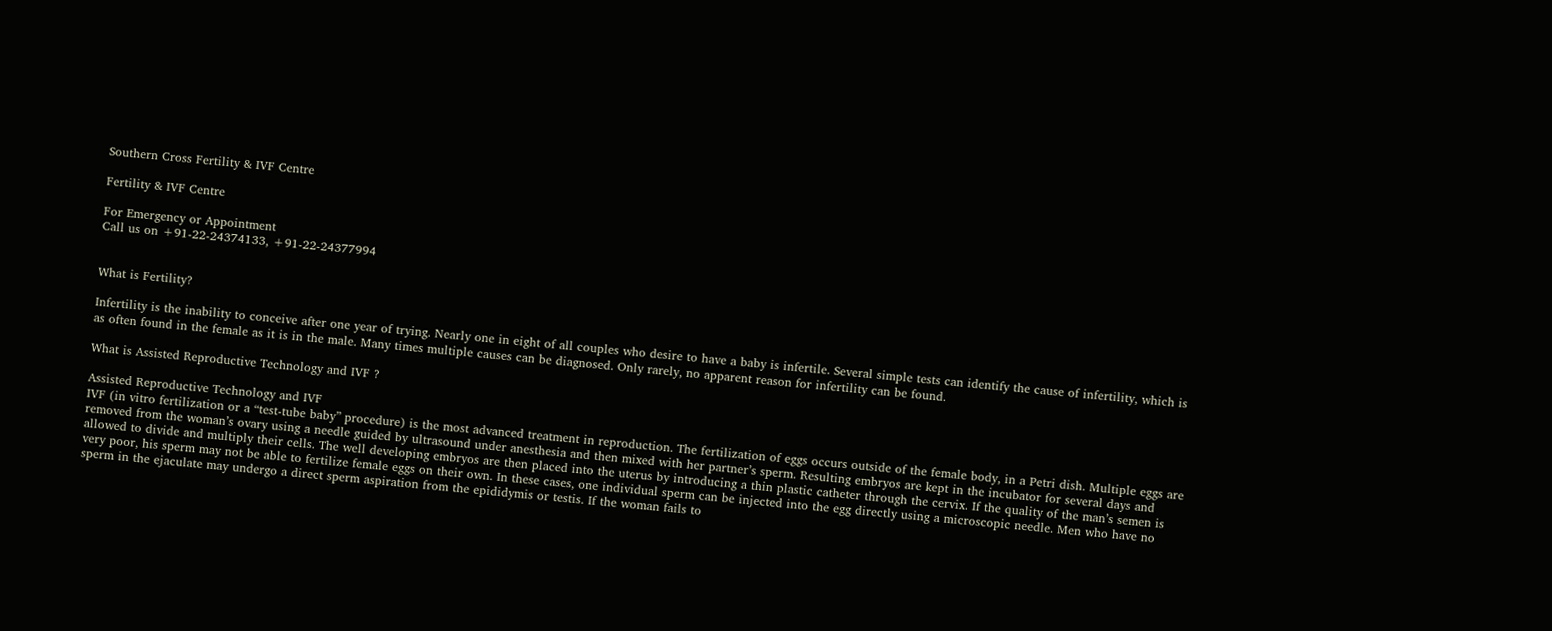Southern Cross Fertility & IVF Centre

Fertility & IVF Centre

For Emergency or Appointment
Call us on +91-22-24374133, +91-22-24377994


What is Fertility?

Infertility is the inability to conceive after one year of trying. Nearly one in eight of all couples who desire to have a baby is infertile. Several simple tests can identify the cause of infertility, which is as often found in the female as it is in the male. Many times multiple causes can be diagnosed. Only rarely, no apparent reason for infertility can be found.

What is Assisted Reproductive Technology and IVF ?

Assisted Reproductive Technology and IVF
IVF (in vitro fertilization or a “test-tube baby” procedure) is the most advanced treatment in reproduction. The fertilization of eggs occurs outside of the female body, in a Petri dish. Multiple eggs are removed from the woman’s ovary using a needle guided by ultrasound under anesthesia and then mixed with her partner’s sperm. Resulting embryos are kept in the incubator for several days and allowed to divide and multiply their cells. The well developing embryos are then placed into the uterus by introducing a thin plastic catheter through the cervix. If the quality of the man’s semen is very poor, his sperm may not be able to fertilize female eggs on their own. In these cases, one individual sperm can be injected into the egg directly using a microscopic needle. Men who have no sperm in the ejaculate may undergo a direct sperm aspiration from the epididymis or testis. If the woman fails to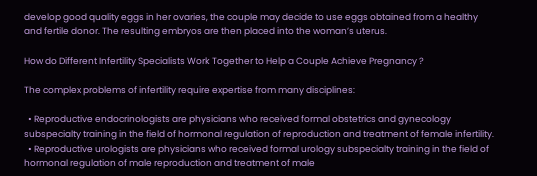develop good quality eggs in her ovaries, the couple may decide to use eggs obtained from a healthy and fertile donor. The resulting embryos are then placed into the woman’s uterus.

How do Different Infertility Specialists Work Together to Help a Couple Achieve Pregnancy ?

The complex problems of infertility require expertise from many disciplines:

  • Reproductive endocrinologists are physicians who received formal obstetrics and gynecology subspecialty training in the field of hormonal regulation of reproduction and treatment of female infertility.
  • Reproductive urologists are physicians who received formal urology subspecialty training in the field of hormonal regulation of male reproduction and treatment of male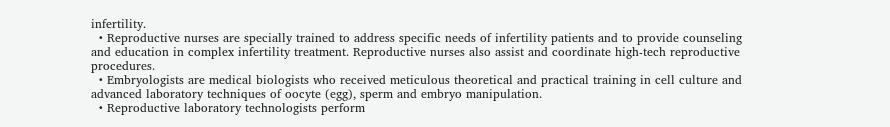infertility.
  • Reproductive nurses are specially trained to address specific needs of infertility patients and to provide counseling and education in complex infertility treatment. Reproductive nurses also assist and coordinate high-tech reproductive procedures.
  • Embryologists are medical biologists who received meticulous theoretical and practical training in cell culture and advanced laboratory techniques of oocyte (egg), sperm and embryo manipulation.
  • Reproductive laboratory technologists perform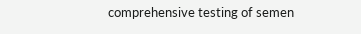comprehensive testing of semen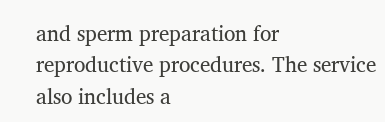and sperm preparation for reproductive procedures. The service also includes a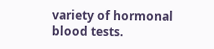variety of hormonal blood tests.